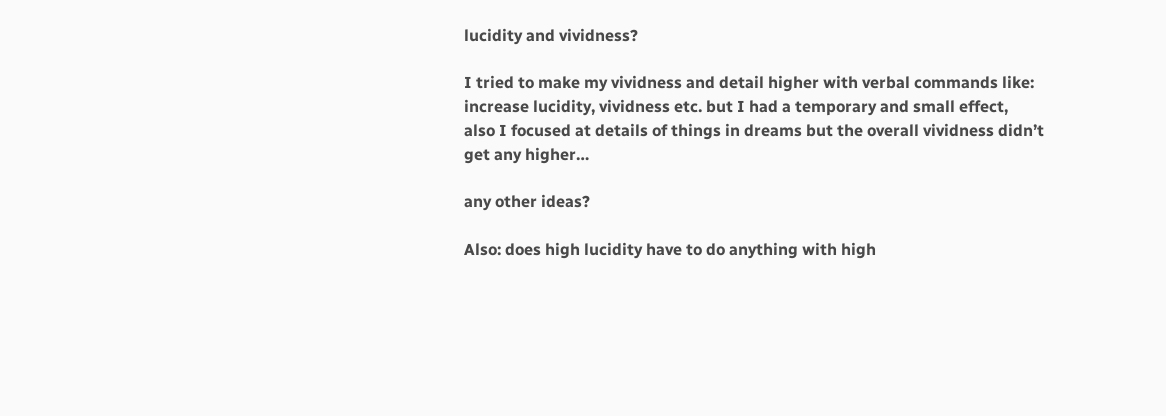lucidity and vividness?

I tried to make my vividness and detail higher with verbal commands like: increase lucidity, vividness etc. but I had a temporary and small effect,
also I focused at details of things in dreams but the overall vividness didn’t get any higher…

any other ideas?

Also: does high lucidity have to do anything with high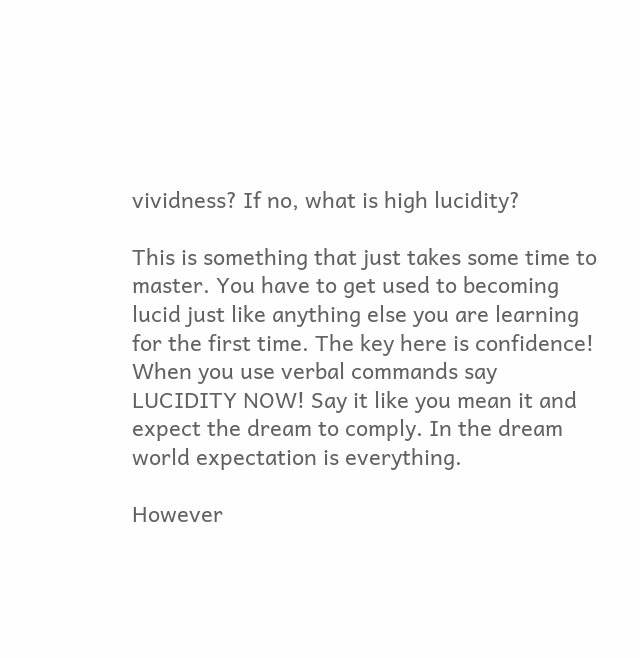vividness? If no, what is high lucidity?

This is something that just takes some time to master. You have to get used to becoming lucid just like anything else you are learning for the first time. The key here is confidence! When you use verbal commands say LUCIDITY NOW! Say it like you mean it and expect the dream to comply. In the dream world expectation is everything.

However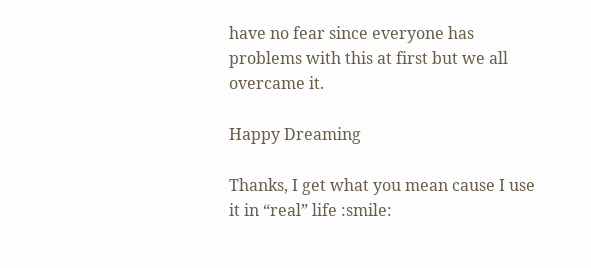have no fear since everyone has problems with this at first but we all overcame it.

Happy Dreaming

Thanks, I get what you mean cause I use it in “real” life :smile: